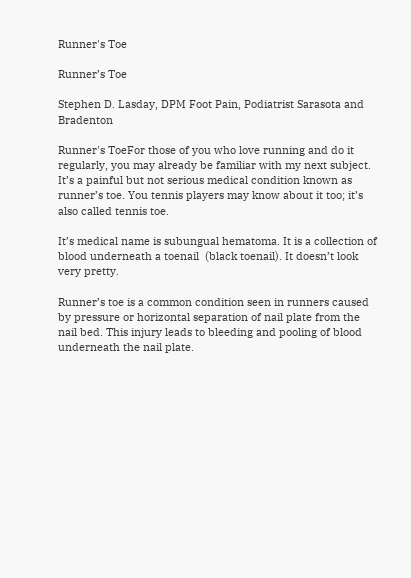Runner's Toe

Runner’s Toe

Stephen D. Lasday, DPM Foot Pain, Podiatrist Sarasota and Bradenton

Runner's ToeFor those of you who love running and do it regularly, you may already be familiar with my next subject. It’s a painful but not serious medical condition known as runner’s toe. You tennis players may know about it too; it’s also called tennis toe.

It’s medical name is subungual hematoma. It is a collection of blood underneath a toenail  (black toenail). It doesn’t look very pretty.

Runner’s toe is a common condition seen in runners caused by pressure or horizontal separation of nail plate from the nail bed. This injury leads to bleeding and pooling of blood underneath the nail plate.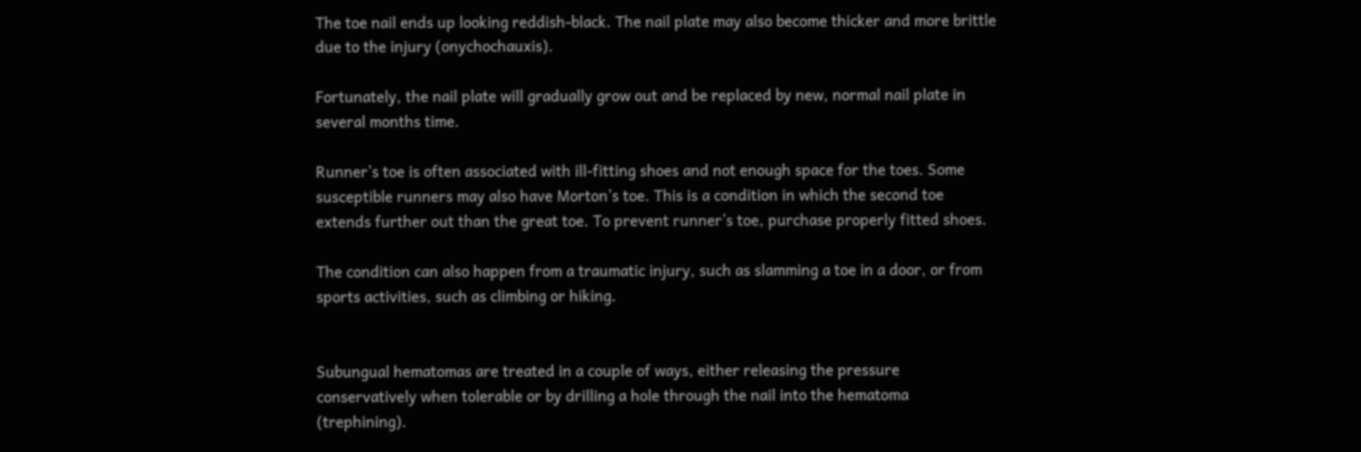The toe nail ends up looking reddish-black. The nail plate may also become thicker and more brittle due to the injury (onychochauxis).

Fortunately, the nail plate will gradually grow out and be replaced by new, normal nail plate in several months time.

Runner’s toe is often associated with ill-fitting shoes and not enough space for the toes. Some susceptible runners may also have Morton’s toe. This is a condition in which the second toe extends further out than the great toe. To prevent runner’s toe, purchase properly fitted shoes.

The condition can also happen from a traumatic injury, such as slamming a toe in a door, or from sports activities, such as climbing or hiking.


Subungual hematomas are treated in a couple of ways, either releasing the pressure conservatively when tolerable or by drilling a hole through the nail into the hematoma (trephining).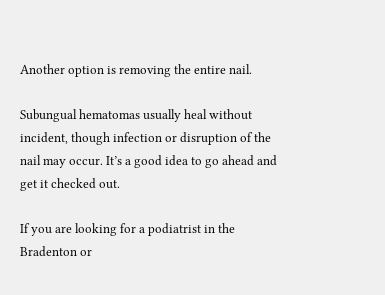Another option is removing the entire nail.

Subungual hematomas usually heal without incident, though infection or disruption of the nail may occur. It’s a good idea to go ahead and get it checked out.

If you are looking for a podiatrist in the Bradenton or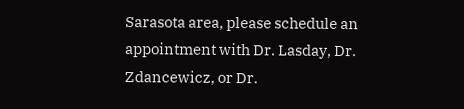Sarasota area, please schedule an appointment with Dr. Lasday, Dr. Zdancewicz, or Dr.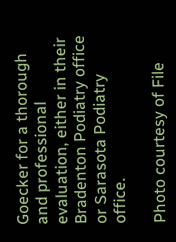Goecker for a thorough and professional evaluation, either in their Bradenton Podiatry office or Sarasota Podiatry office.

Photo courtesy of File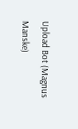Upload Bot (Magnus Manske)